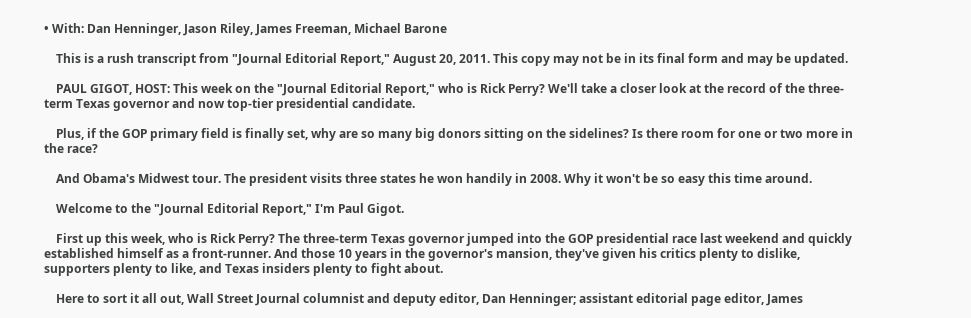• With: Dan Henninger, Jason Riley, James Freeman, Michael Barone

    This is a rush transcript from "Journal Editorial Report," August 20, 2011. This copy may not be in its final form and may be updated.

    PAUL GIGOT, HOST: This week on the "Journal Editorial Report," who is Rick Perry? We'll take a closer look at the record of the three-term Texas governor and now top-tier presidential candidate.

    Plus, if the GOP primary field is finally set, why are so many big donors sitting on the sidelines? Is there room for one or two more in the race?

    And Obama's Midwest tour. The president visits three states he won handily in 2008. Why it won't be so easy this time around.

    Welcome to the "Journal Editorial Report," I'm Paul Gigot.

    First up this week, who is Rick Perry? The three-term Texas governor jumped into the GOP presidential race last weekend and quickly established himself as a front-runner. And those 10 years in the governor's mansion, they've given his critics plenty to dislike, supporters plenty to like, and Texas insiders plenty to fight about.

    Here to sort it all out, Wall Street Journal columnist and deputy editor, Dan Henninger; assistant editorial page editor, James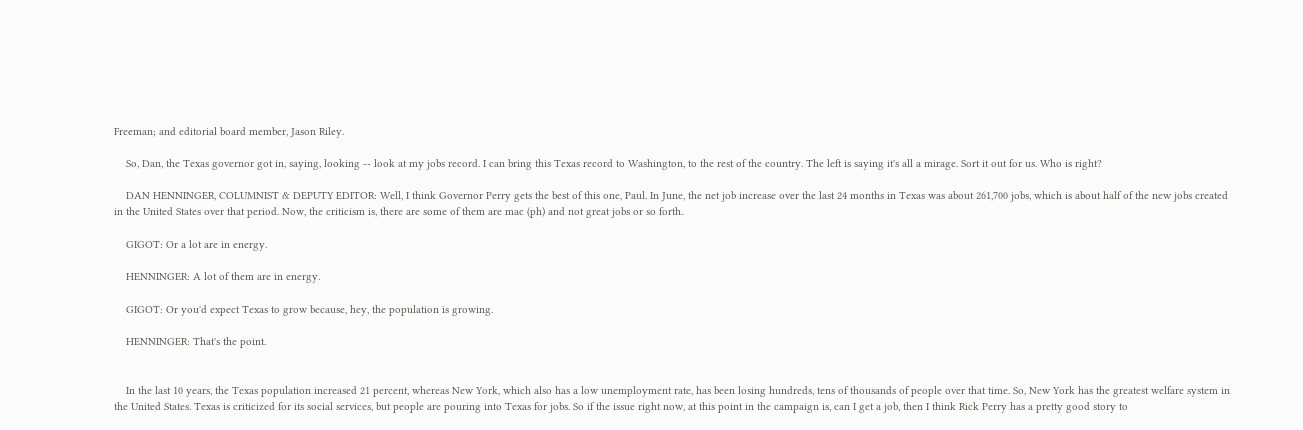Freeman; and editorial board member, Jason Riley.

    So, Dan, the Texas governor got in, saying, looking -- look at my jobs record. I can bring this Texas record to Washington, to the rest of the country. The left is saying it's all a mirage. Sort it out for us. Who is right?

    DAN HENNINGER, COLUMNIST & DEPUTY EDITOR: Well, I think Governor Perry gets the best of this one, Paul. In June, the net job increase over the last 24 months in Texas was about 261,700 jobs, which is about half of the new jobs created in the United States over that period. Now, the criticism is, there are some of them are mac (ph) and not great jobs or so forth.

    GIGOT: Or a lot are in energy.

    HENNINGER: A lot of them are in energy.

    GIGOT: Or you'd expect Texas to grow because, hey, the population is growing.

    HENNINGER: That's the point.


    In the last 10 years, the Texas population increased 21 percent, whereas New York, which also has a low unemployment rate, has been losing hundreds, tens of thousands of people over that time. So, New York has the greatest welfare system in the United States. Texas is criticized for its social services, but people are pouring into Texas for jobs. So if the issue right now, at this point in the campaign is, can I get a job, then I think Rick Perry has a pretty good story to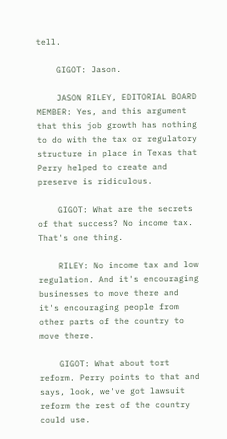tell.

    GIGOT: Jason.

    JASON RILEY, EDITORIAL BOARD MEMBER: Yes, and this argument that this job growth has nothing to do with the tax or regulatory structure in place in Texas that Perry helped to create and preserve is ridiculous.

    GIGOT: What are the secrets of that success? No income tax. That's one thing.

    RILEY: No income tax and low regulation. And it's encouraging businesses to move there and it's encouraging people from other parts of the country to move there.

    GIGOT: What about tort reform. Perry points to that and says, look, we've got lawsuit reform the rest of the country could use.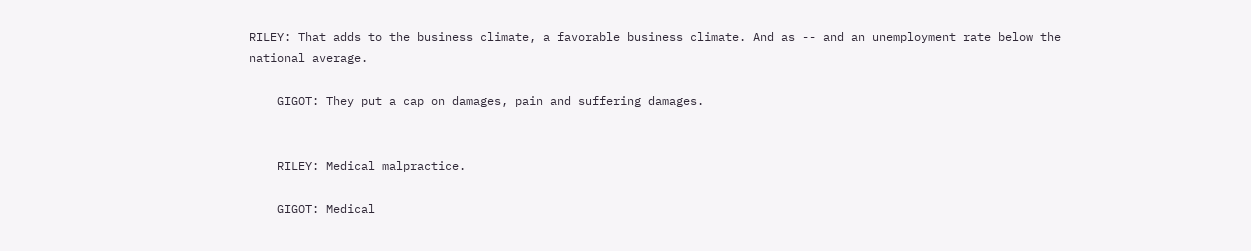RILEY: That adds to the business climate, a favorable business climate. And as -- and an unemployment rate below the national average.

    GIGOT: They put a cap on damages, pain and suffering damages.


    RILEY: Medical malpractice.

    GIGOT: Medical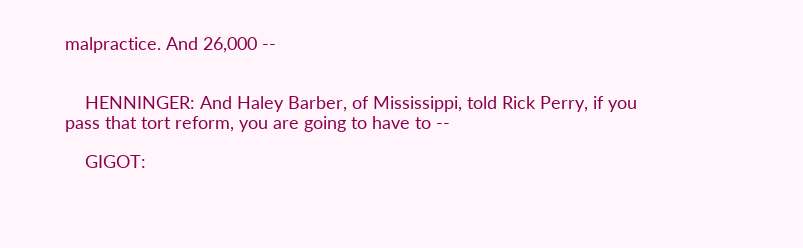malpractice. And 26,000 --


    HENNINGER: And Haley Barber, of Mississippi, told Rick Perry, if you pass that tort reform, you are going to have to --

    GIGOT: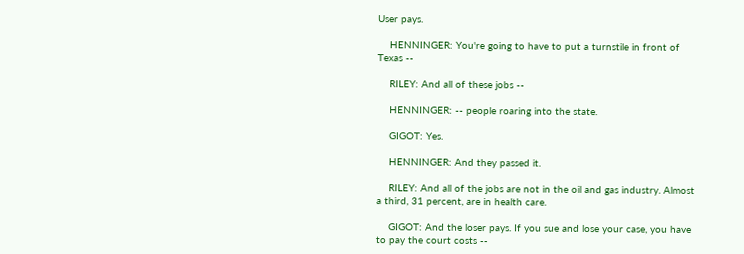User pays.

    HENNINGER: You're going to have to put a turnstile in front of Texas --

    RILEY: And all of these jobs --

    HENNINGER: -- people roaring into the state.

    GIGOT: Yes.

    HENNINGER: And they passed it.

    RILEY: And all of the jobs are not in the oil and gas industry. Almost a third, 31 percent, are in health care.

    GIGOT: And the loser pays. If you sue and lose your case, you have to pay the court costs --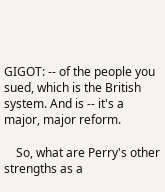GIGOT: -- of the people you sued, which is the British system. And is -- it's a major, major reform.

    So, what are Perry's other strengths as a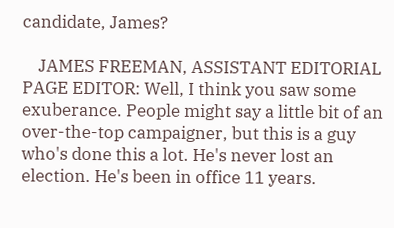candidate, James?

    JAMES FREEMAN, ASSISTANT EDITORIAL PAGE EDITOR: Well, I think you saw some exuberance. People might say a little bit of an over-the-top campaigner, but this is a guy who's done this a lot. He's never lost an election. He's been in office 11 years.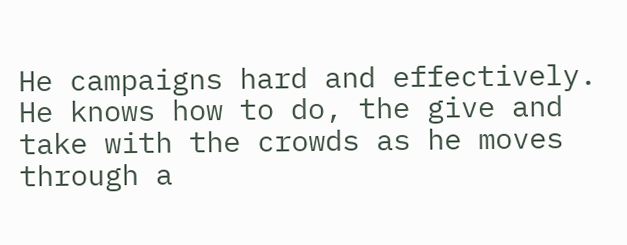He campaigns hard and effectively. He knows how to do, the give and take with the crowds as he moves through a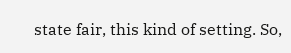state fair, this kind of setting. So,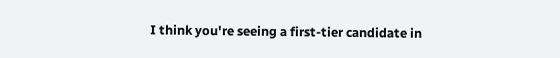I think you're seeing a first-tier candidate in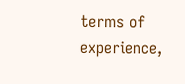terms of experience,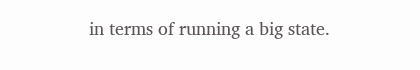in terms of running a big state.